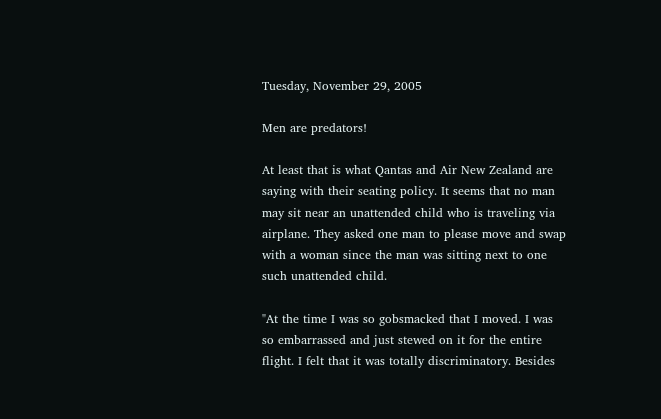Tuesday, November 29, 2005

Men are predators!

At least that is what Qantas and Air New Zealand are saying with their seating policy. It seems that no man may sit near an unattended child who is traveling via airplane. They asked one man to please move and swap with a woman since the man was sitting next to one such unattended child.

"At the time I was so gobsmacked that I moved. I was so embarrassed and just stewed on it for the entire flight. I felt that it was totally discriminatory. Besides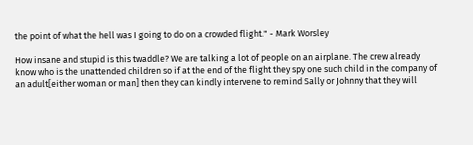the point of what the hell was I going to do on a crowded flight." - Mark Worsley

How insane and stupid is this twaddle? We are talking a lot of people on an airplane. The crew already know who is the unattended children so if at the end of the flight they spy one such child in the company of an adult[either woman or man] then they can kindly intervene to remind Sally or Johnny that they will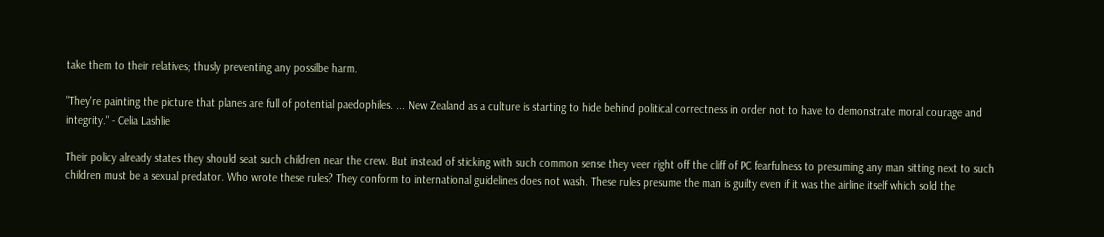take them to their relatives; thusly preventing any possilbe harm.

"They're painting the picture that planes are full of potential paedophiles. ... New Zealand as a culture is starting to hide behind political correctness in order not to have to demonstrate moral courage and integrity." - Celia Lashlie

Their policy already states they should seat such children near the crew. But instead of sticking with such common sense they veer right off the cliff of PC fearfulness to presuming any man sitting next to such children must be a sexual predator. Who wrote these rules? They conform to international guidelines does not wash. These rules presume the man is guilty even if it was the airline itself which sold the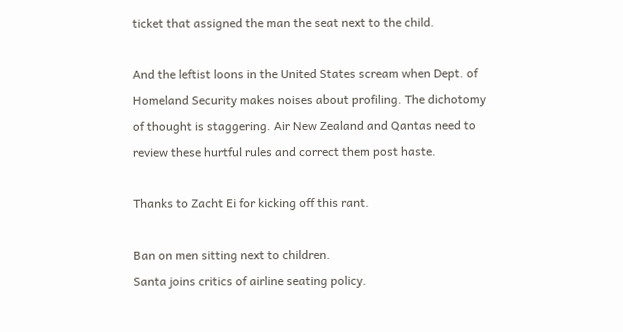ticket that assigned the man the seat next to the child.

And the leftist loons in the United States scream when Dept. of Homeland Security makes noises about profiling. The dichotomy of thought is staggering. Air New Zealand and Qantas need to review these hurtful rules and correct them post haste.

Thanks to Zacht Ei for kicking off this rant.

Ban on men sitting next to children.
Santa joins critics of airline seating policy.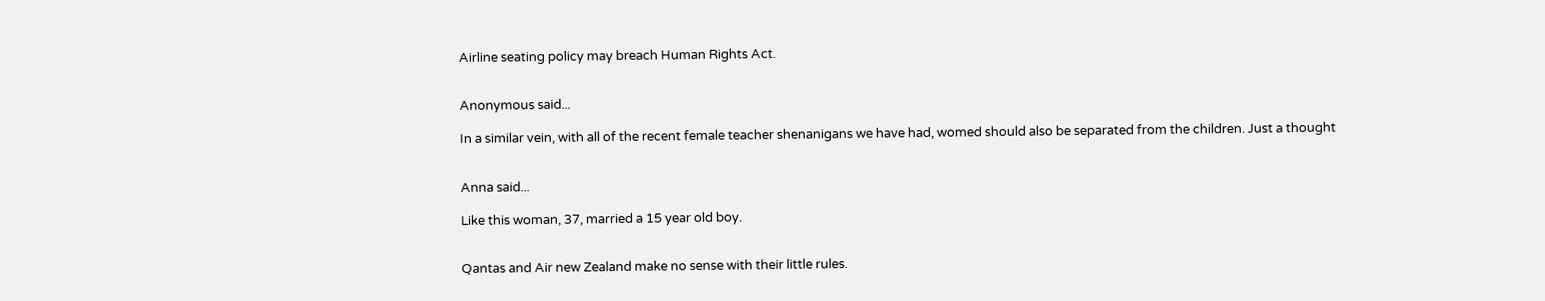Airline seating policy may breach Human Rights Act.


Anonymous said...

In a similar vein, with all of the recent female teacher shenanigans we have had, womed should also be separated from the children. Just a thought


Anna said...

Like this woman, 37, married a 15 year old boy.


Qantas and Air new Zealand make no sense with their little rules.